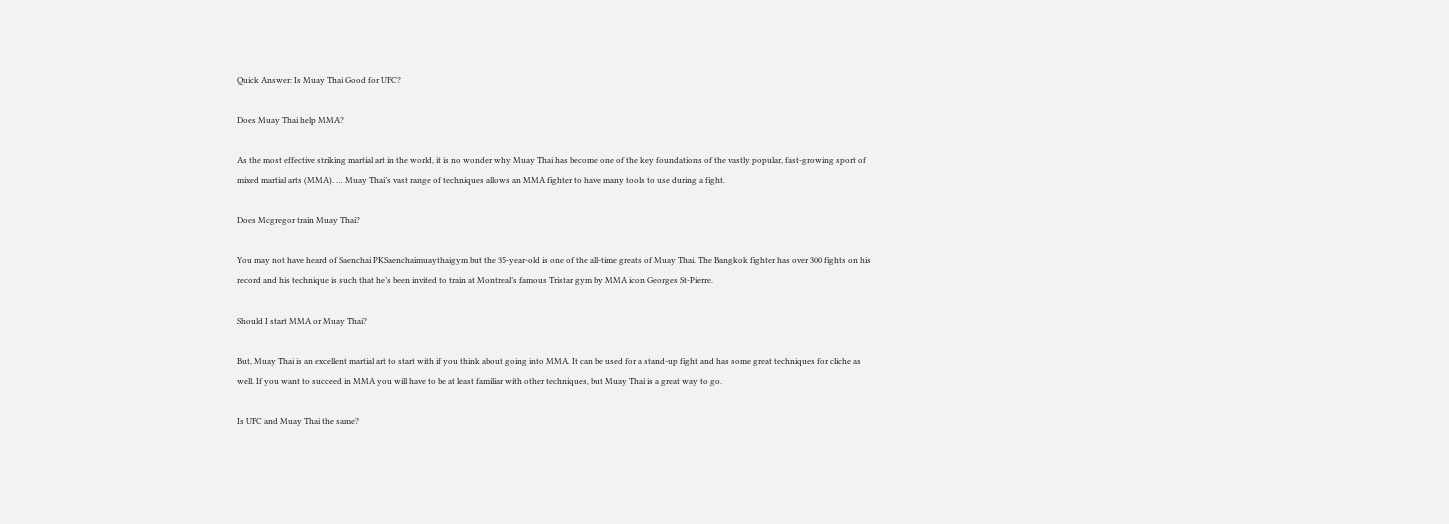Quick Answer: Is Muay Thai Good for UFC?

Does Muay Thai help MMA?

As the most effective striking martial art in the world, it is no wonder why Muay Thai has become one of the key foundations of the vastly popular, fast-growing sport of mixed martial arts (MMA). … Muay Thai’s vast range of techniques allows an MMA fighter to have many tools to use during a fight.

Does Mcgregor train Muay Thai?

You may not have heard of Saenchai PKSaenchaimuaythaigym but the 35-year-old is one of the all-time greats of Muay Thai. The Bangkok fighter has over 300 fights on his record and his technique is such that he’s been invited to train at Montreal’s famous Tristar gym by MMA icon Georges St-Pierre.

Should I start MMA or Muay Thai?

But, Muay Thai is an excellent martial art to start with if you think about going into MMA. It can be used for a stand-up fight and has some great techniques for cliche as well. If you want to succeed in MMA you will have to be at least familiar with other techniques, but Muay Thai is a great way to go.

Is UFC and Muay Thai the same?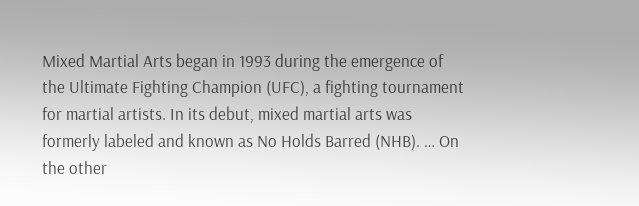Mixed Martial Arts began in 1993 during the emergence of the Ultimate Fighting Champion (UFC), a fighting tournament for martial artists. In its debut, mixed martial arts was formerly labeled and known as No Holds Barred (NHB). … On the other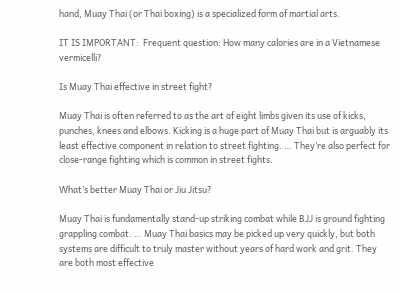hand, Muay Thai (or Thai boxing) is a specialized form of martial arts.

IT IS IMPORTANT:  Frequent question: How many calories are in a Vietnamese vermicelli?

Is Muay Thai effective in street fight?

Muay Thai is often referred to as the art of eight limbs given its use of kicks, punches, knees and elbows. Kicking is a huge part of Muay Thai but is arguably its least effective component in relation to street fighting. … They’re also perfect for close-range fighting which is common in street fights.

What’s better Muay Thai or Jiu Jitsu?

Muay Thai is fundamentally stand-up striking combat while BJJ is ground fighting grappling combat. … Muay Thai basics may be picked up very quickly, but both systems are difficult to truly master without years of hard work and grit. They are both most effective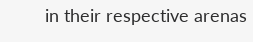in their respective arenas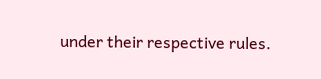under their respective rules.